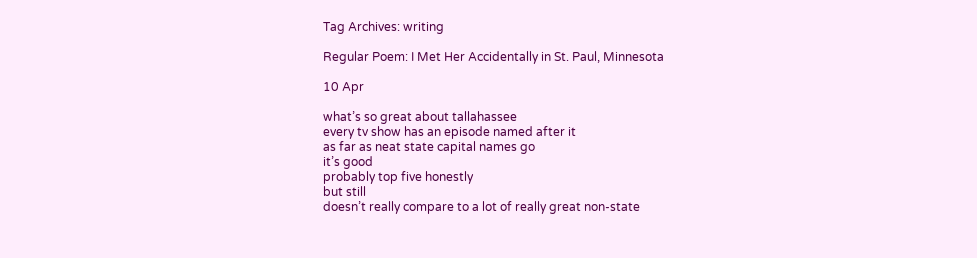Tag Archives: writing

Regular Poem: I Met Her Accidentally in St. Paul, Minnesota

10 Apr

what’s so great about tallahassee
every tv show has an episode named after it
as far as neat state capital names go
it’s good
probably top five honestly
but still
doesn’t really compare to a lot of really great non-state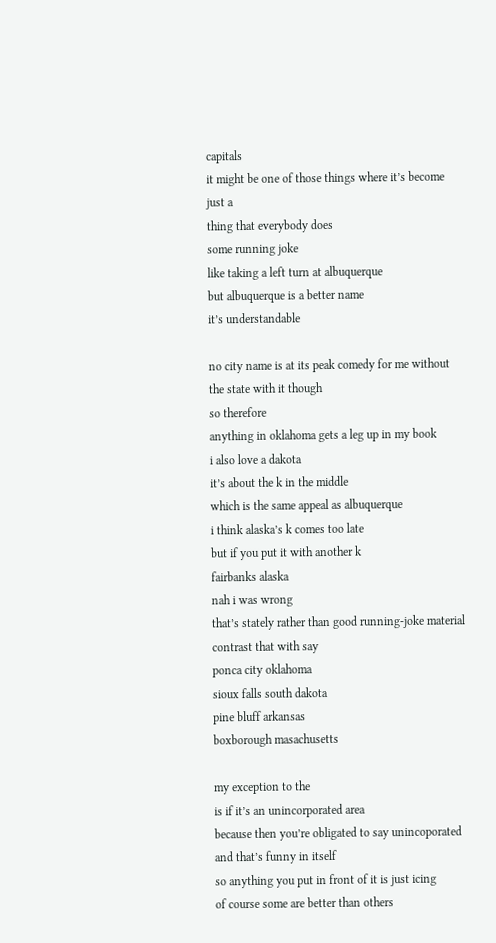capitals
it might be one of those things where it’s become just a
thing that everybody does
some running joke
like taking a left turn at albuquerque
but albuquerque is a better name
it’s understandable

no city name is at its peak comedy for me without the state with it though
so therefore
anything in oklahoma gets a leg up in my book
i also love a dakota
it’s about the k in the middle
which is the same appeal as albuquerque
i think alaska’s k comes too late
but if you put it with another k
fairbanks alaska
nah i was wrong
that’s stately rather than good running-joke material
contrast that with say
ponca city oklahoma
sioux falls south dakota
pine bluff arkansas
boxborough masachusetts

my exception to the
is if it’s an unincorporated area
because then you’re obligated to say unincoporated
and that’s funny in itself
so anything you put in front of it is just icing
of course some are better than others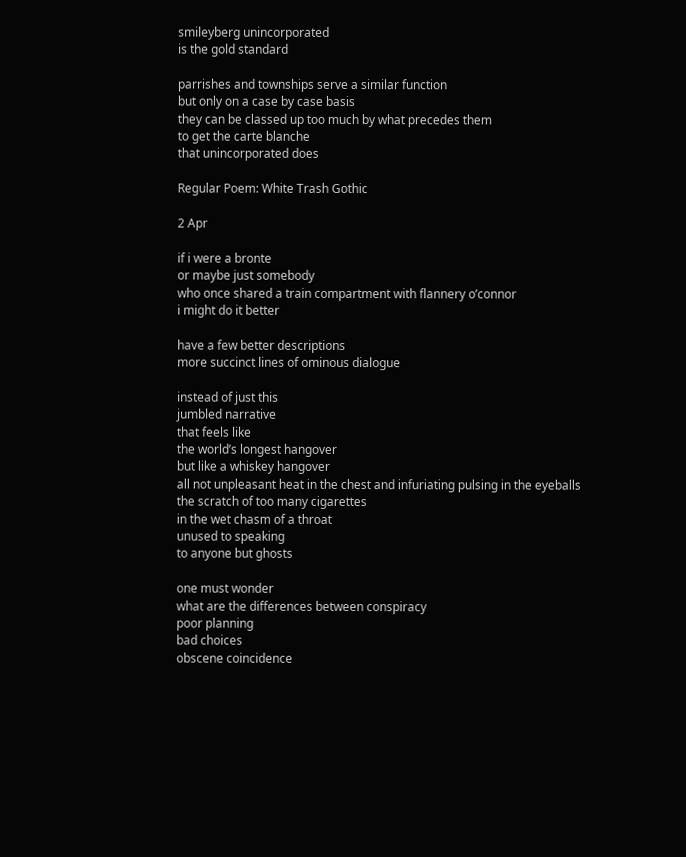smileyberg unincorporated
is the gold standard

parrishes and townships serve a similar function
but only on a case by case basis
they can be classed up too much by what precedes them
to get the carte blanche
that unincorporated does

Regular Poem: White Trash Gothic

2 Apr

if i were a bronte
or maybe just somebody
who once shared a train compartment with flannery o’connor
i might do it better

have a few better descriptions
more succinct lines of ominous dialogue

instead of just this
jumbled narrative
that feels like
the world’s longest hangover
but like a whiskey hangover
all not unpleasant heat in the chest and infuriating pulsing in the eyeballs
the scratch of too many cigarettes
in the wet chasm of a throat
unused to speaking
to anyone but ghosts

one must wonder
what are the differences between conspiracy
poor planning
bad choices
obscene coincidence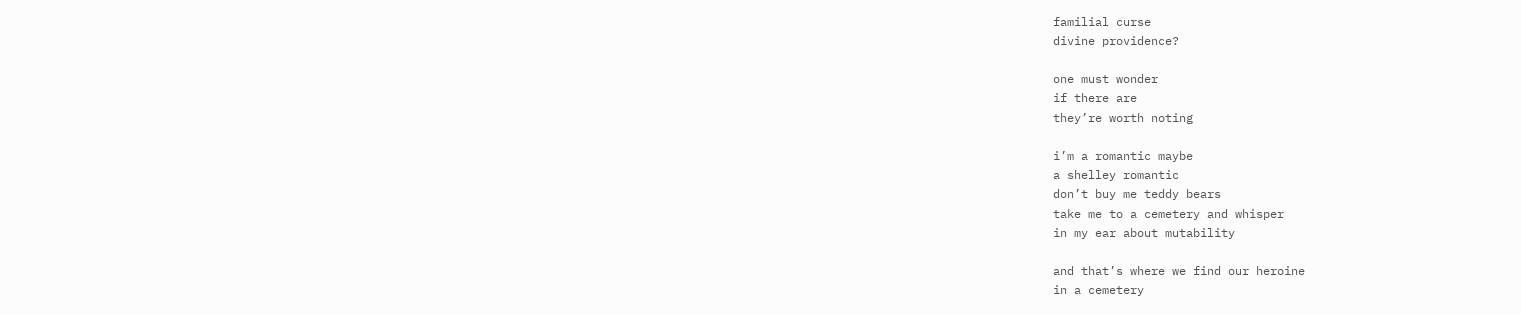familial curse
divine providence?

one must wonder
if there are
they’re worth noting

i’m a romantic maybe
a shelley romantic
don’t buy me teddy bears
take me to a cemetery and whisper
in my ear about mutability

and that’s where we find our heroine
in a cemetery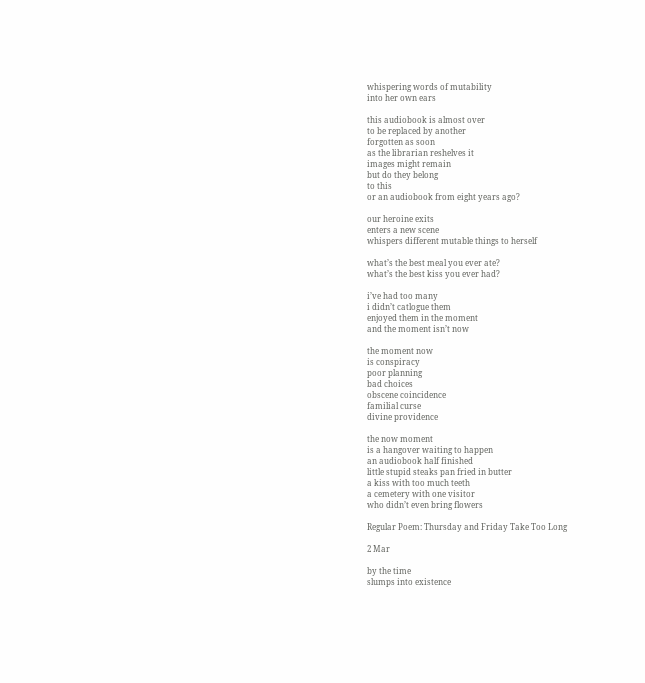whispering words of mutability
into her own ears

this audiobook is almost over
to be replaced by another
forgotten as soon
as the librarian reshelves it
images might remain
but do they belong
to this
or an audiobook from eight years ago?

our heroine exits
enters a new scene
whispers different mutable things to herself

what’s the best meal you ever ate?
what’s the best kiss you ever had?

i’ve had too many
i didn’t catlogue them
enjoyed them in the moment
and the moment isn’t now

the moment now
is conspiracy
poor planning
bad choices
obscene coincidence
familial curse
divine providence

the now moment
is a hangover waiting to happen
an audiobook half finished
little stupid steaks pan fried in butter
a kiss with too much teeth
a cemetery with one visitor
who didn’t even bring flowers

Regular Poem: Thursday and Friday Take Too Long

2 Mar

by the time
slumps into existence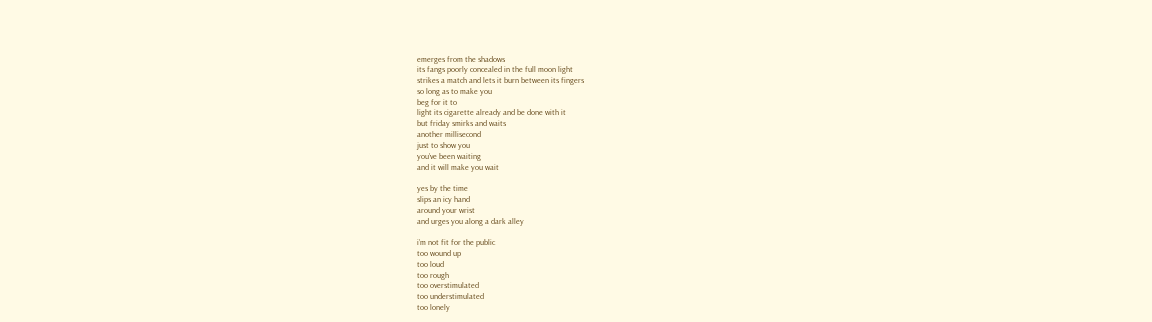emerges from the shadows
its fangs poorly concealed in the full moon light
strikes a match and lets it burn between its fingers
so long as to make you
beg for it to
light its cigarette already and be done with it
but friday smirks and waits
another millisecond
just to show you
you’ve been waiting
and it will make you wait

yes by the time
slips an icy hand
around your wrist
and urges you along a dark alley

i’m not fit for the public
too wound up
too loud
too rough
too overstimulated
too understimulated
too lonely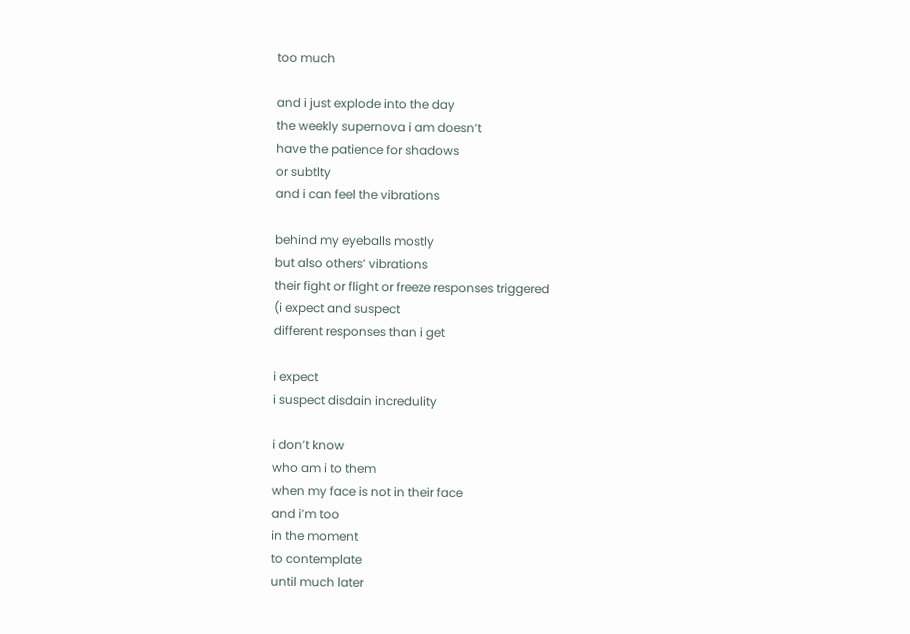too much

and i just explode into the day
the weekly supernova i am doesn’t
have the patience for shadows
or subtlty
and i can feel the vibrations

behind my eyeballs mostly
but also others’ vibrations
their fight or flight or freeze responses triggered
(i expect and suspect
different responses than i get

i expect
i suspect disdain incredulity

i don’t know
who am i to them
when my face is not in their face
and i’m too
in the moment
to contemplate
until much later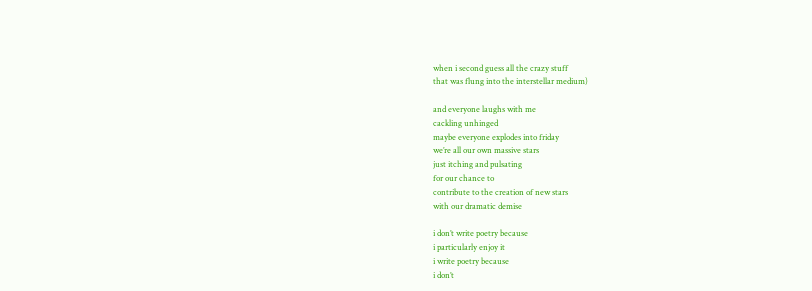when i second guess all the crazy stuff
that was flung into the interstellar medium)

and everyone laughs with me
cackling unhinged
maybe everyone explodes into friday
we’re all our own massive stars
just itching and pulsating
for our chance to
contribute to the creation of new stars
with our dramatic demise

i don’t write poetry because
i particularly enjoy it
i write poetry because
i don’t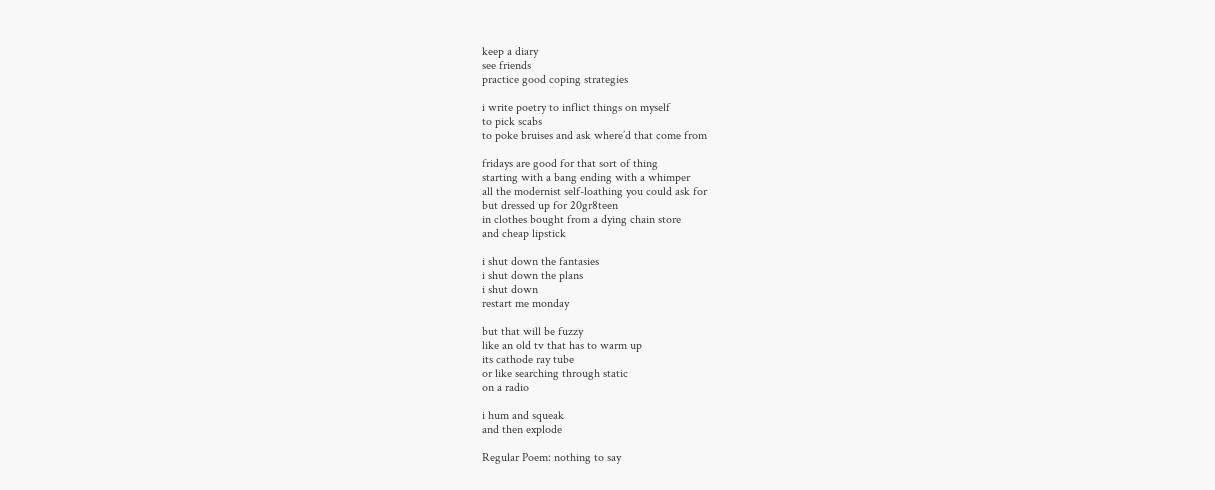keep a diary
see friends
practice good coping strategies

i write poetry to inflict things on myself
to pick scabs
to poke bruises and ask where’d that come from

fridays are good for that sort of thing
starting with a bang ending with a whimper
all the modernist self-loathing you could ask for
but dressed up for 20gr8teen
in clothes bought from a dying chain store
and cheap lipstick

i shut down the fantasies
i shut down the plans
i shut down
restart me monday

but that will be fuzzy
like an old tv that has to warm up
its cathode ray tube
or like searching through static
on a radio

i hum and squeak
and then explode

Regular Poem: nothing to say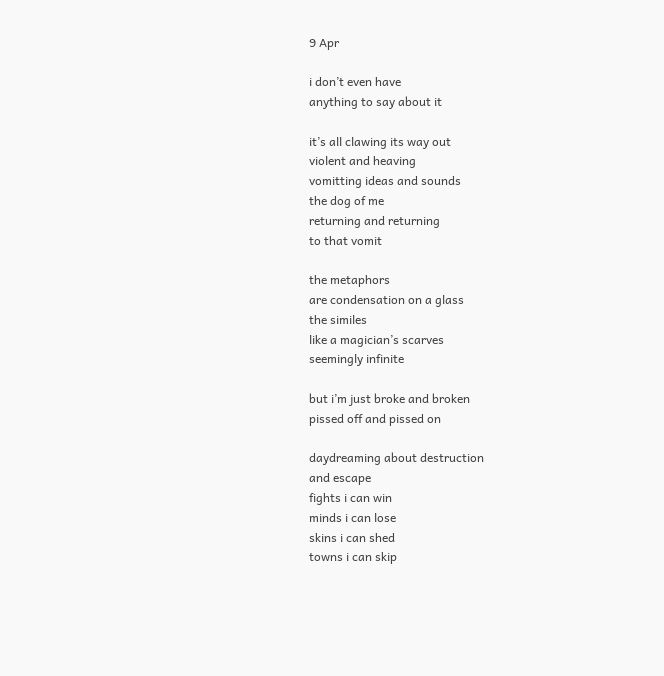9 Apr

i don’t even have
anything to say about it

it’s all clawing its way out
violent and heaving
vomitting ideas and sounds
the dog of me
returning and returning
to that vomit

the metaphors
are condensation on a glass
the similes
like a magician’s scarves
seemingly infinite

but i’m just broke and broken
pissed off and pissed on

daydreaming about destruction
and escape
fights i can win
minds i can lose
skins i can shed
towns i can skip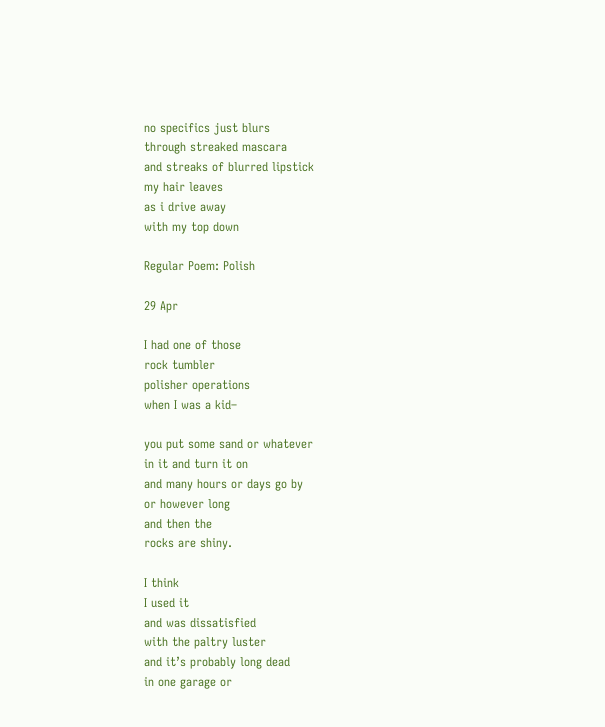no specifics just blurs
through streaked mascara
and streaks of blurred lipstick
my hair leaves
as i drive away
with my top down

Regular Poem: Polish

29 Apr

I had one of those
rock tumbler
polisher operations
when I was a kid–

you put some sand or whatever
in it and turn it on
and many hours or days go by
or however long
and then the
rocks are shiny.

I think
I used it
and was dissatisfied
with the paltry luster
and it’s probably long dead
in one garage or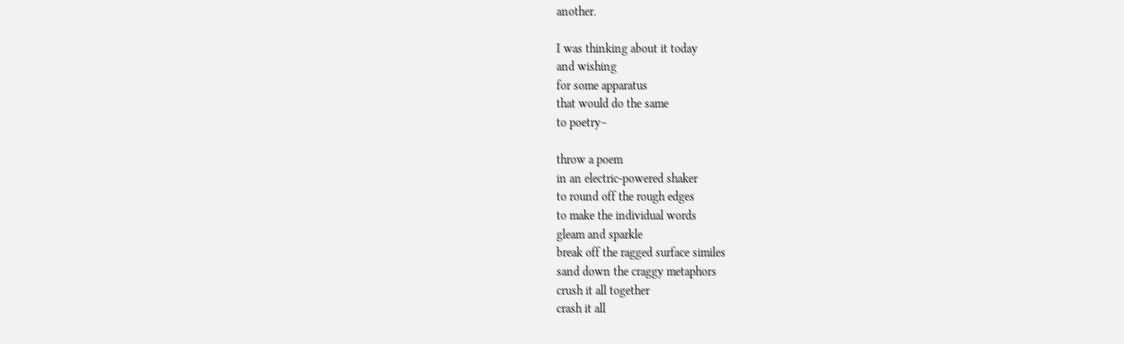another.

I was thinking about it today
and wishing
for some apparatus
that would do the same
to poetry–

throw a poem
in an electric-powered shaker
to round off the rough edges
to make the individual words
gleam and sparkle
break off the ragged surface similes
sand down the craggy metaphors
crush it all together
crash it all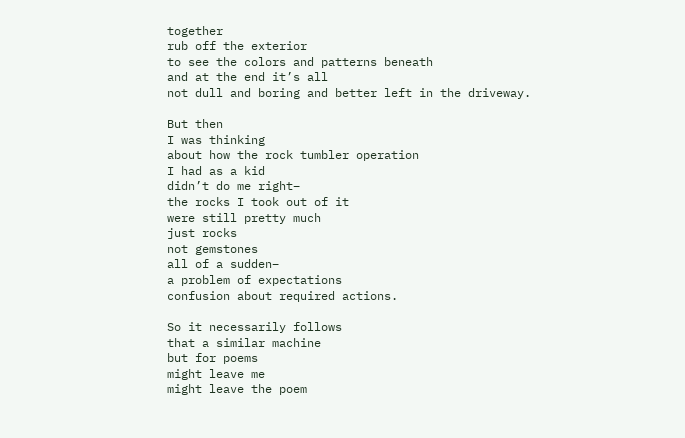together
rub off the exterior
to see the colors and patterns beneath
and at the end it’s all
not dull and boring and better left in the driveway.

But then
I was thinking
about how the rock tumbler operation
I had as a kid
didn’t do me right–
the rocks I took out of it
were still pretty much
just rocks
not gemstones
all of a sudden–
a problem of expectations
confusion about required actions.

So it necessarily follows
that a similar machine
but for poems
might leave me
might leave the poem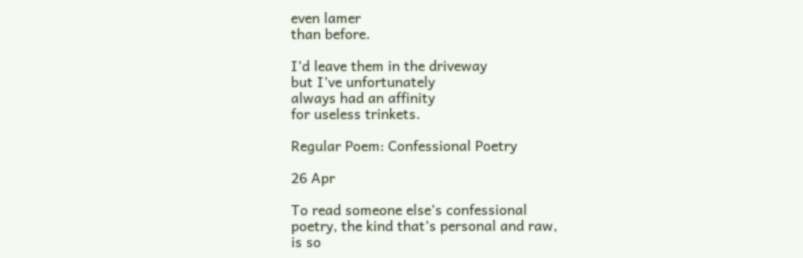even lamer
than before.

I’d leave them in the driveway
but I’ve unfortunately
always had an affinity
for useless trinkets.

Regular Poem: Confessional Poetry

26 Apr

To read someone else’s confessional
poetry, the kind that’s personal and raw,
is so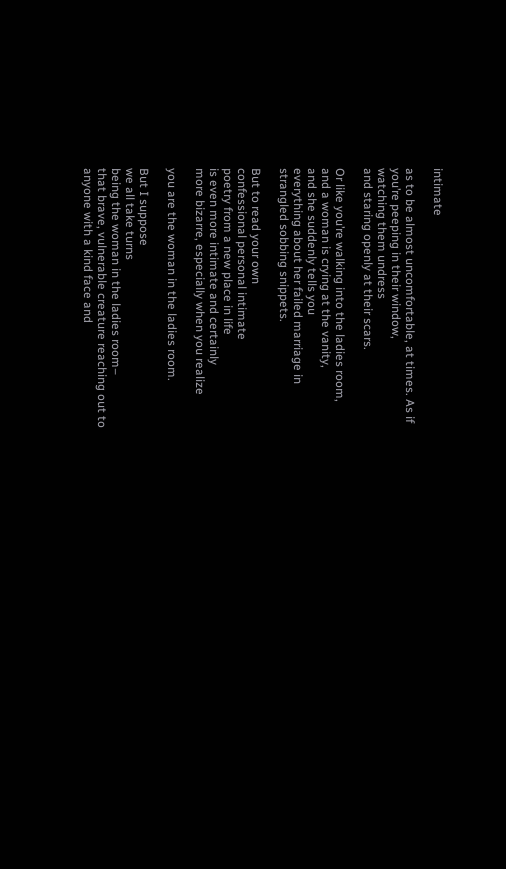intimate

as to be almost uncomfortable, at times. As if
you’re peeping in their window,
watching them undress
and staring openly at their scars.

Or like you’re walking into the ladies room,
and a woman is crying at the vanity,
and she suddenly tells you
everything about her failed marriage in
strangled sobbing snippets.

But to read your own
confessional personal intimate
poetry from a new place in life
is even more intimate and certainly
more bizarre, especially when you realize

you are the woman in the ladies room.

But I suppose
we all take turns
being the woman in the ladies room–
that brave, vulnerable creature reaching out to
anyone with a kind face and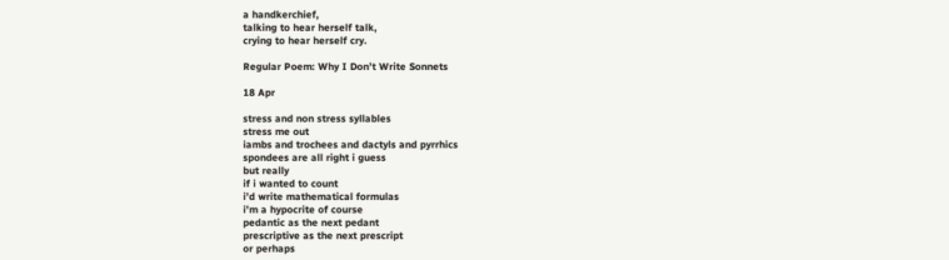a handkerchief,
talking to hear herself talk,
crying to hear herself cry.

Regular Poem: Why I Don’t Write Sonnets

18 Apr

stress and non stress syllables
stress me out
iambs and trochees and dactyls and pyrrhics
spondees are all right i guess
but really
if i wanted to count
i’d write mathematical formulas
i’m a hypocrite of course
pedantic as the next pedant
prescriptive as the next prescript
or perhaps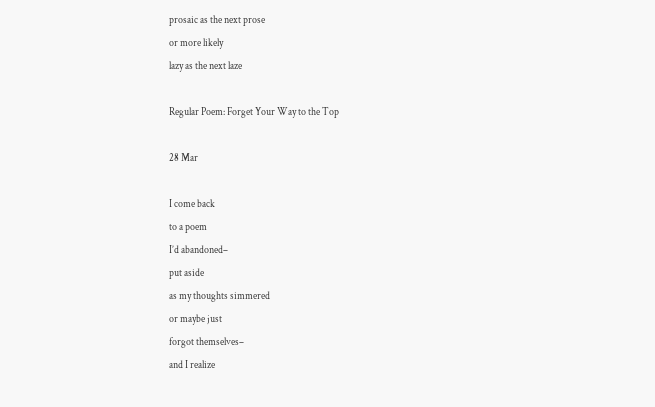prosaic as the next prose
or more likely
lazy as the next laze

Regular Poem: Forget Your Way to the Top

28 Mar

I come back
to a poem
I’d abandoned–
put aside
as my thoughts simmered
or maybe just
forgot themselves–
and I realize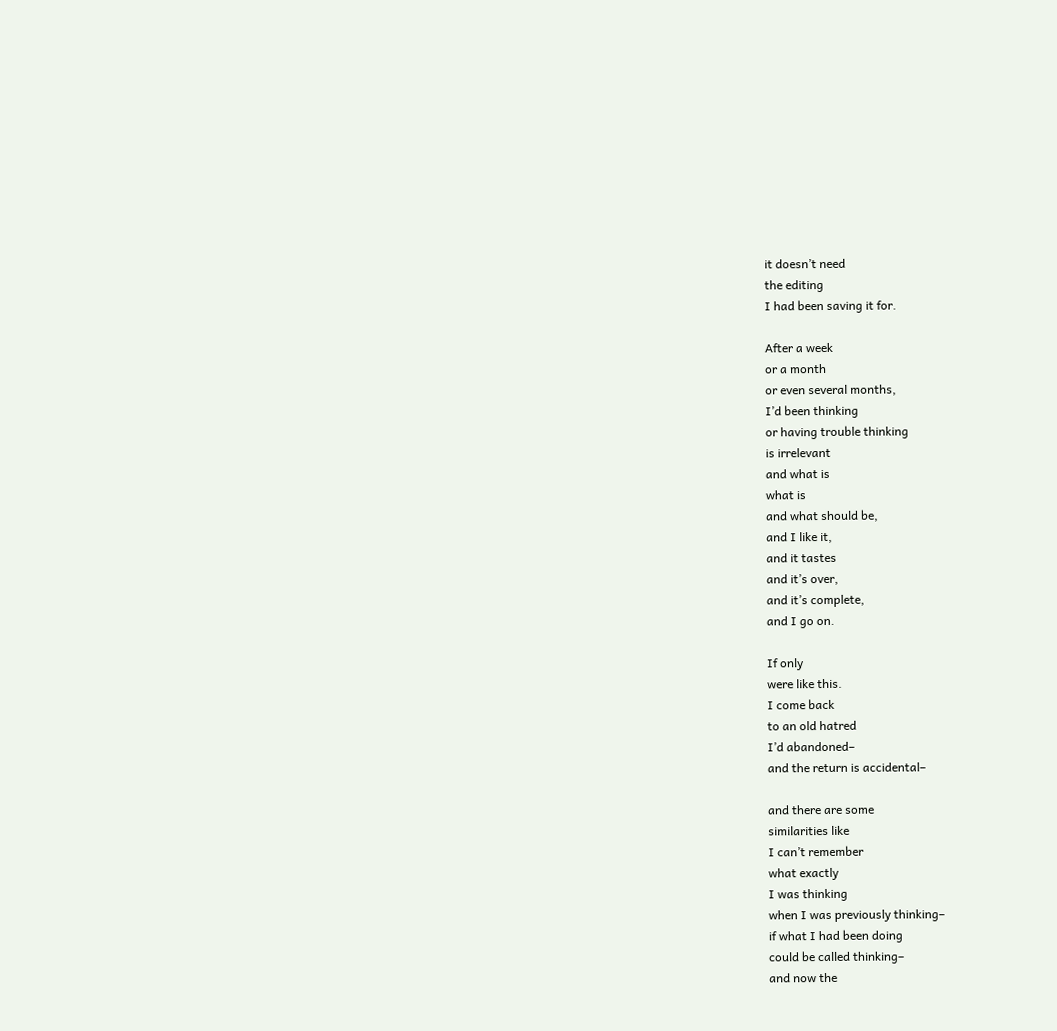it doesn’t need
the editing
I had been saving it for.

After a week
or a month
or even several months,
I’d been thinking
or having trouble thinking
is irrelevant
and what is
what is
and what should be,
and I like it,
and it tastes
and it’s over,
and it’s complete,
and I go on.

If only
were like this.
I come back
to an old hatred
I’d abandoned–
and the return is accidental–

and there are some
similarities like
I can’t remember
what exactly
I was thinking
when I was previously thinking–
if what I had been doing
could be called thinking–
and now the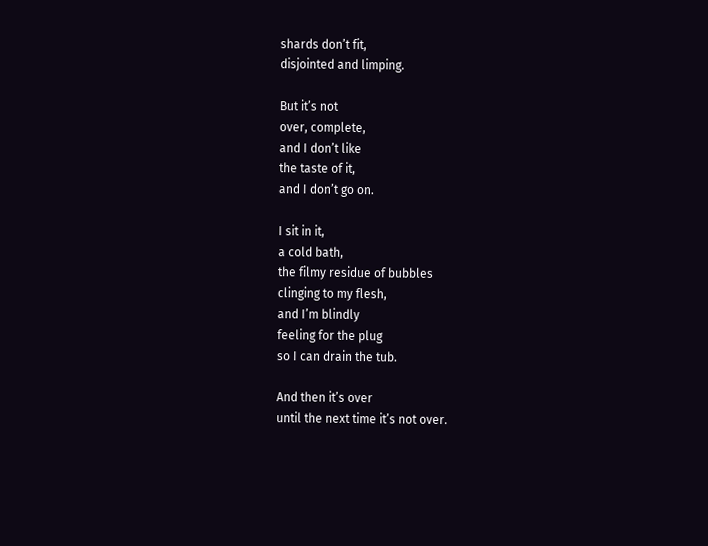shards don’t fit,
disjointed and limping.

But it’s not
over, complete,
and I don’t like
the taste of it,
and I don’t go on.

I sit in it,
a cold bath,
the filmy residue of bubbles
clinging to my flesh,
and I’m blindly
feeling for the plug
so I can drain the tub.

And then it’s over
until the next time it’s not over.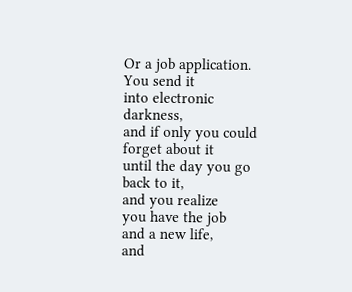Or a job application.
You send it
into electronic darkness,
and if only you could
forget about it
until the day you go back to it,
and you realize
you have the job
and a new life,
and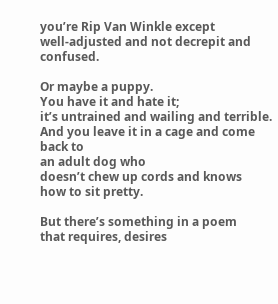you’re Rip Van Winkle except
well-adjusted and not decrepit and confused.

Or maybe a puppy.
You have it and hate it;
it’s untrained and wailing and terrible.
And you leave it in a cage and come back to
an adult dog who
doesn’t chew up cords and knows
how to sit pretty.

But there’s something in a poem
that requires, desires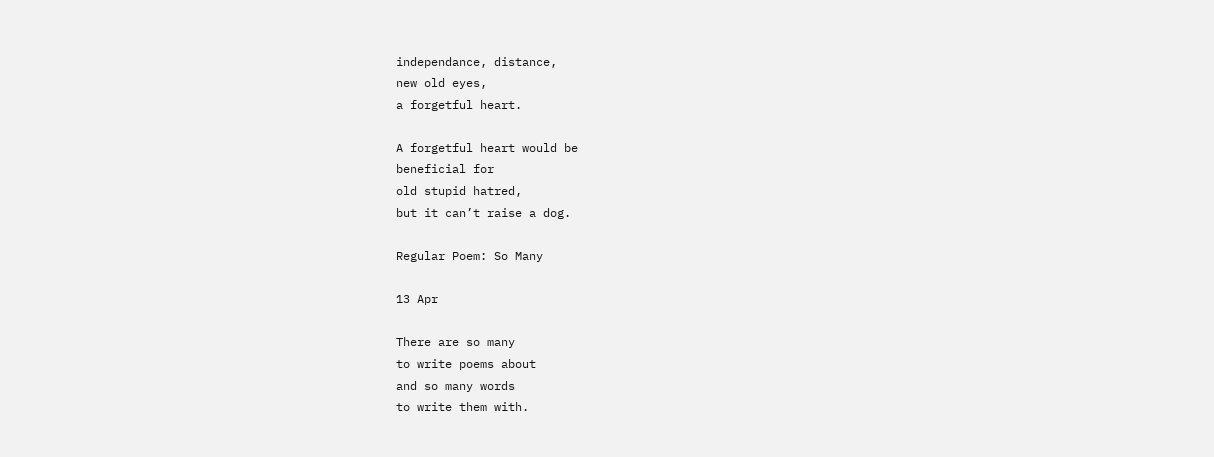independance, distance,
new old eyes,
a forgetful heart.

A forgetful heart would be
beneficial for
old stupid hatred,
but it can’t raise a dog.

Regular Poem: So Many

13 Apr

There are so many
to write poems about
and so many words
to write them with.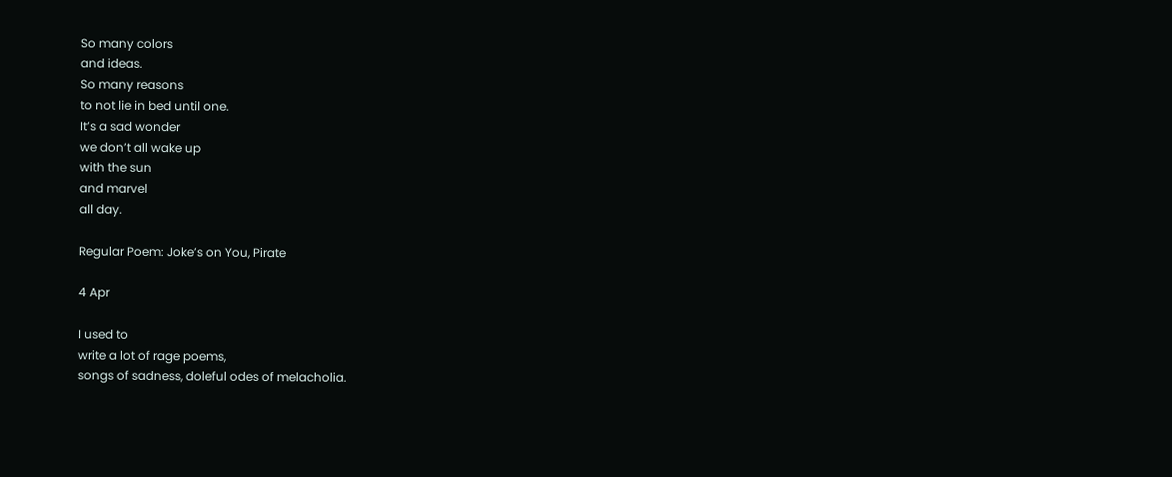So many colors
and ideas.
So many reasons
to not lie in bed until one.
It’s a sad wonder
we don’t all wake up
with the sun
and marvel
all day.

Regular Poem: Joke’s on You, Pirate

4 Apr

I used to
write a lot of rage poems,
songs of sadness, doleful odes of melacholia.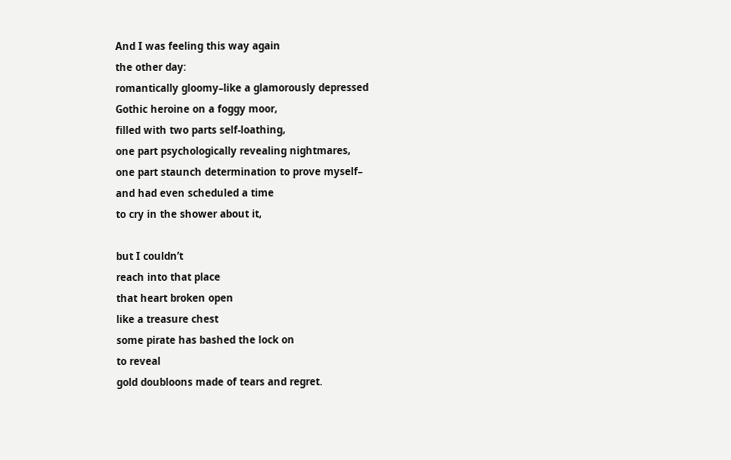And I was feeling this way again
the other day:
romantically gloomy–like a glamorously depressed
Gothic heroine on a foggy moor,
filled with two parts self-loathing,
one part psychologically revealing nightmares,
one part staunch determination to prove myself–
and had even scheduled a time
to cry in the shower about it,

but I couldn’t
reach into that place
that heart broken open
like a treasure chest
some pirate has bashed the lock on
to reveal
gold doubloons made of tears and regret.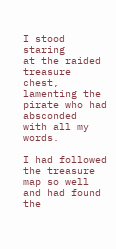I stood staring
at the raided treasure chest,
lamenting the pirate who had absconded
with all my words.

I had followed the treasure map so well
and had found the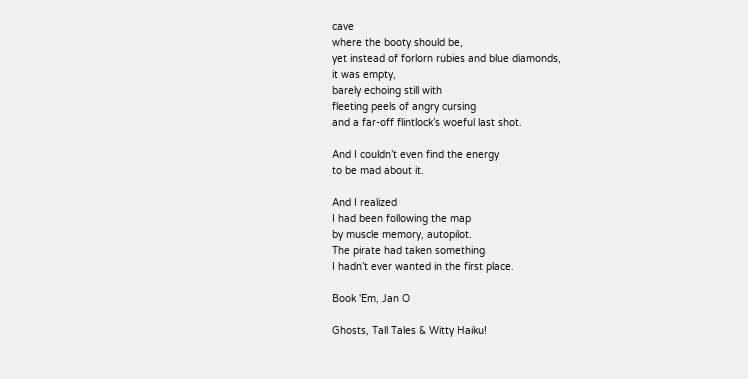cave
where the booty should be,
yet instead of forlorn rubies and blue diamonds,
it was empty,
barely echoing still with
fleeting peels of angry cursing
and a far-off flintlock’s woeful last shot.

And I couldn’t even find the energy
to be mad about it.

And I realized
I had been following the map
by muscle memory, autopilot.
The pirate had taken something
I hadn’t ever wanted in the first place.

Book 'Em, Jan O

Ghosts, Tall Tales & Witty Haiku!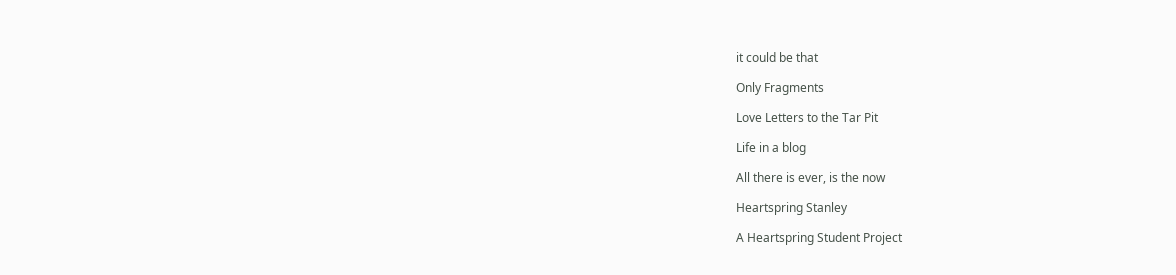it could be that

Only Fragments

Love Letters to the Tar Pit

Life in a blog

All there is ever, is the now

Heartspring Stanley

A Heartspring Student Project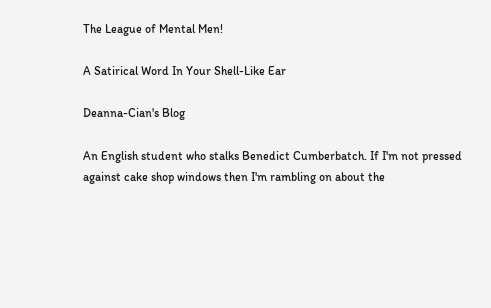The League of Mental Men!

A Satirical Word In Your Shell-Like Ear

Deanna-Cian's Blog

An English student who stalks Benedict Cumberbatch. If I'm not pressed against cake shop windows then I'm rambling on about the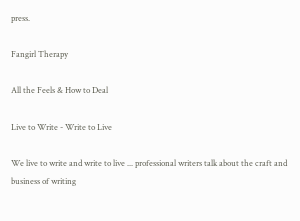press.

Fangirl Therapy

All the Feels & How to Deal

Live to Write - Write to Live

We live to write and write to live ... professional writers talk about the craft and business of writing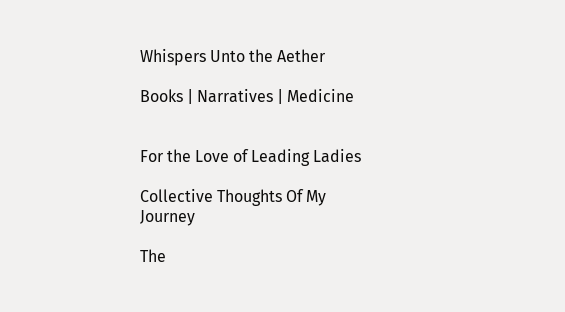Whispers Unto the Aether

Books | Narratives | Medicine


For the Love of Leading Ladies

Collective Thoughts Of My Journey

The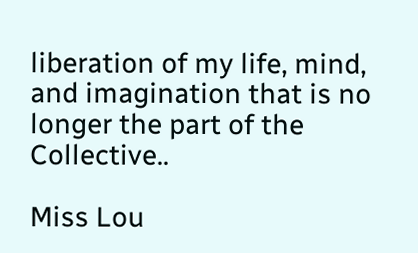liberation of my life, mind, and imagination that is no longer the part of the Collective..

Miss Lou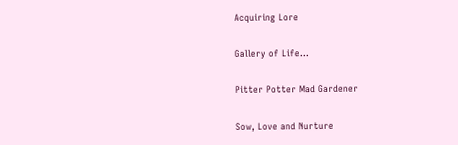Acquiring Lore

Gallery of Life...

Pitter Potter Mad Gardener

Sow, Love and Nurture